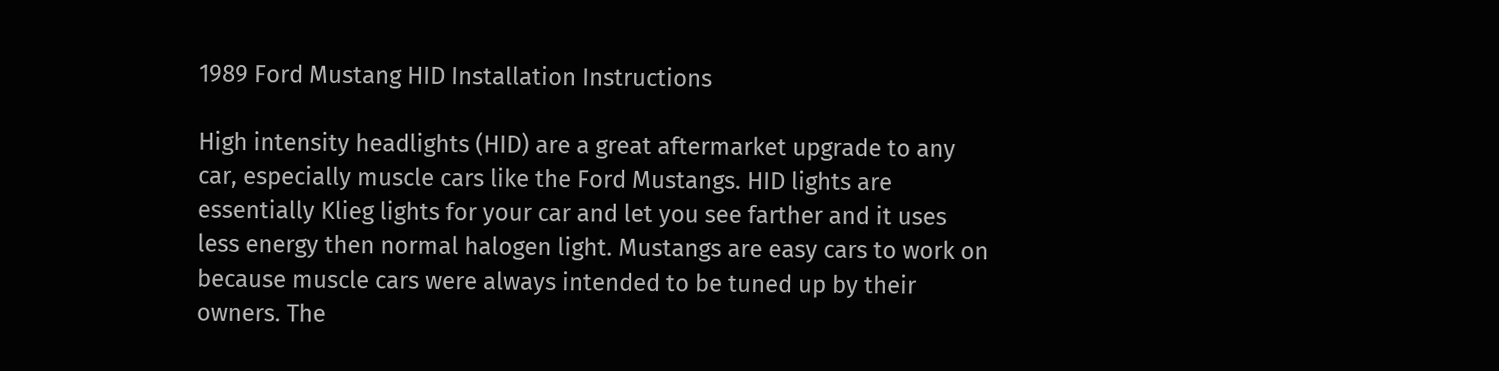1989 Ford Mustang HID Installation Instructions

High intensity headlights (HID) are a great aftermarket upgrade to any car, especially muscle cars like the Ford Mustangs. HID lights are essentially Klieg lights for your car and let you see farther and it uses less energy then normal halogen light. Mustangs are easy cars to work on because muscle cars were always intended to be tuned up by their owners. The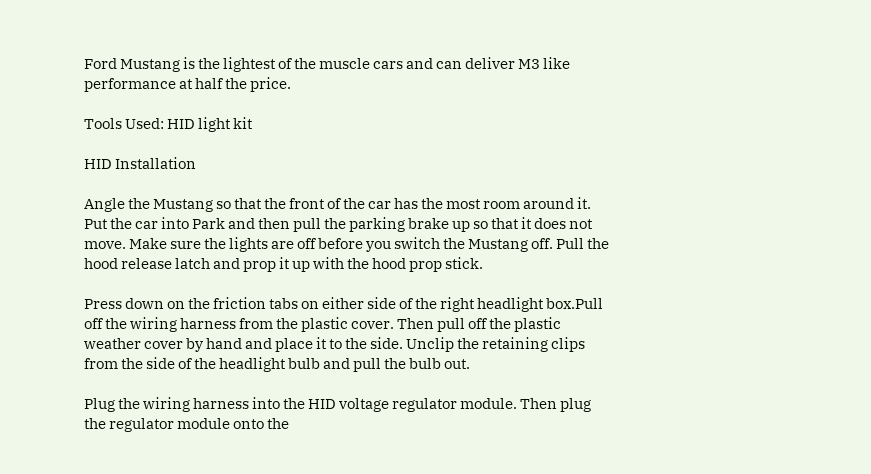Ford Mustang is the lightest of the muscle cars and can deliver M3 like performance at half the price.

Tools Used: HID light kit

HID Installation

Angle the Mustang so that the front of the car has the most room around it. Put the car into Park and then pull the parking brake up so that it does not move. Make sure the lights are off before you switch the Mustang off. Pull the hood release latch and prop it up with the hood prop stick.

Press down on the friction tabs on either side of the right headlight box.Pull off the wiring harness from the plastic cover. Then pull off the plastic weather cover by hand and place it to the side. Unclip the retaining clips from the side of the headlight bulb and pull the bulb out.

Plug the wiring harness into the HID voltage regulator module. Then plug the regulator module onto the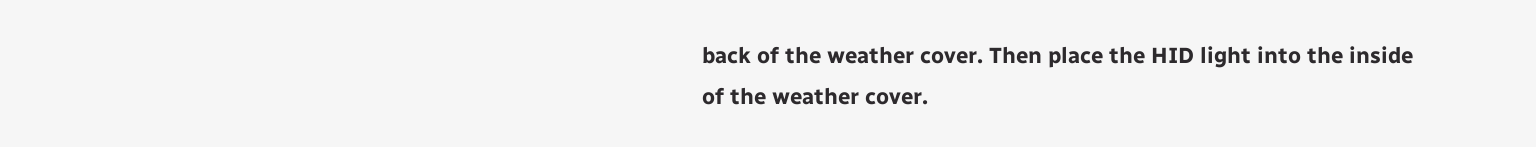back of the weather cover. Then place the HID light into the inside of the weather cover.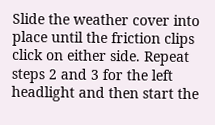Slide the weather cover into place until the friction clips click on either side. Repeat steps 2 and 3 for the left headlight and then start the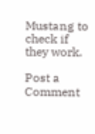Mustang to check if they work.

Post a Comment